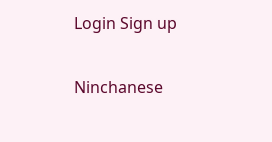Login Sign up

Ninchanese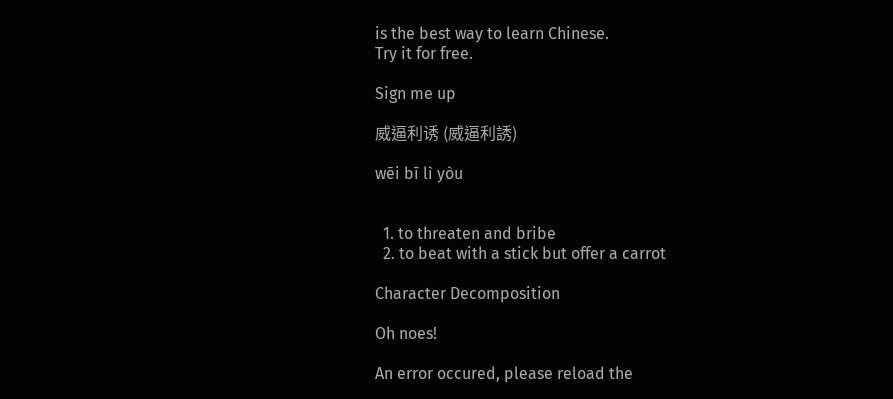is the best way to learn Chinese.
Try it for free.

Sign me up

威逼利诱 (威逼利誘)

wēi bī lì yòu


  1. to threaten and bribe
  2. to beat with a stick but offer a carrot

Character Decomposition

Oh noes!

An error occured, please reload the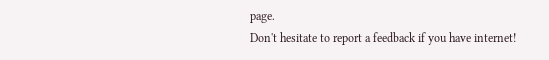page.
Don't hesitate to report a feedback if you have internet!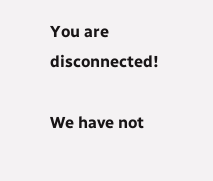You are disconnected!

We have not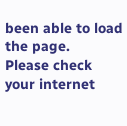been able to load the page.
Please check your internet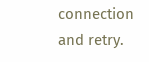connection and retry.